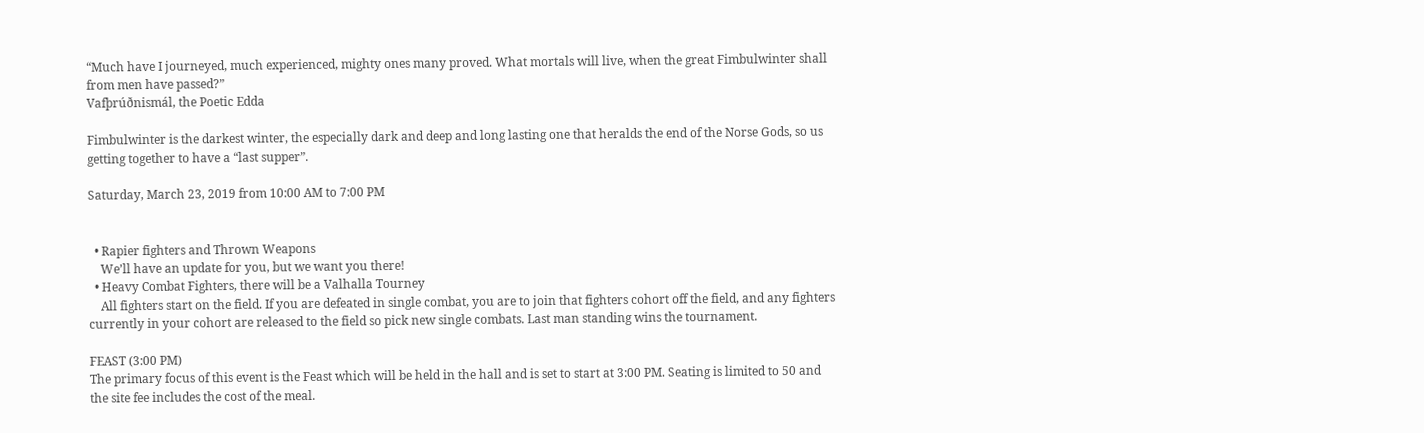“Much have I journeyed, much experienced, mighty ones many proved. What mortals will live, when the great Fimbulwinter shall from men have passed?”
Vafþrúðnismál, the Poetic Edda

Fimbulwinter is the darkest winter, the especially dark and deep and long lasting one that heralds the end of the Norse Gods, so us getting together to have a “last supper”.

Saturday, March 23, 2019 from 10:00 AM to 7:00 PM


  • Rapier fighters and Thrown Weapons
    We’ll have an update for you, but we want you there!
  • Heavy Combat Fighters, there will be a Valhalla Tourney
    All fighters start on the field. If you are defeated in single combat, you are to join that fighters cohort off the field, and any fighters currently in your cohort are released to the field so pick new single combats. Last man standing wins the tournament.

FEAST (3:00 PM)
The primary focus of this event is the Feast which will be held in the hall and is set to start at 3:00 PM. Seating is limited to 50 and the site fee includes the cost of the meal.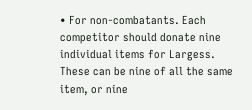• For non-combatants. Each competitor should donate nine individual items for Largess. These can be nine of all the same item, or nine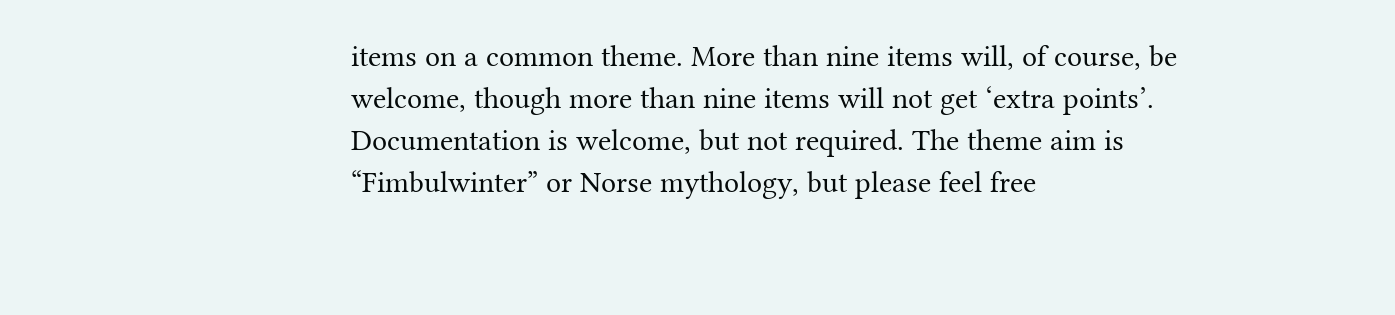items on a common theme. More than nine items will, of course, be welcome, though more than nine items will not get ‘extra points’. Documentation is welcome, but not required. The theme aim is “Fimbulwinter” or Norse mythology, but please feel free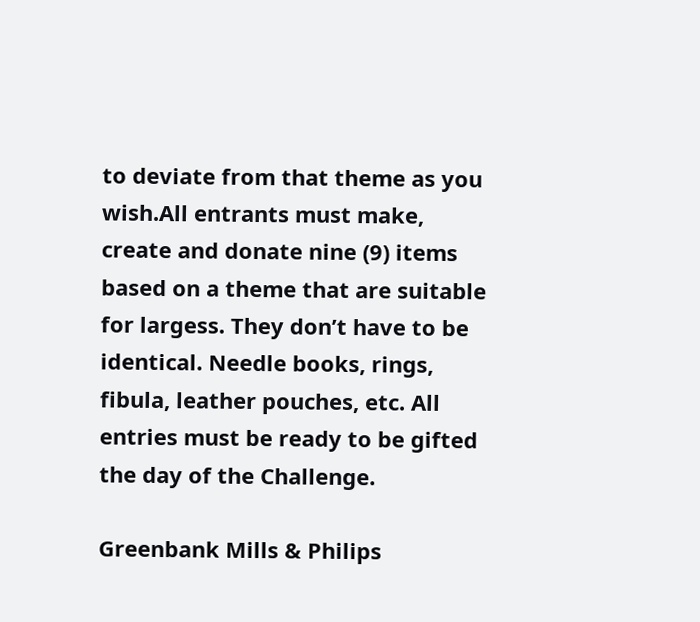to deviate from that theme as you wish.All entrants must make, create and donate nine (9) items based on a theme that are suitable for largess. They don’t have to be identical. Needle books, rings, fibula, leather pouches, etc. All entries must be ready to be gifted the day of the Challenge.

Greenbank Mills & Philips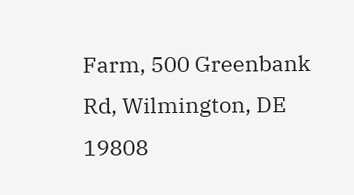Farm, 500 Greenbank Rd, Wilmington, DE 19808